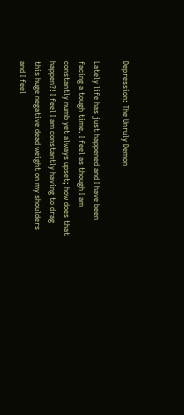Depression: The Unruly Demon

Lately life has just happened and I have been facing a tough time. I feel as though I am constantly numb yet always upset; how does that happen?! I feel I am constantly having to drag this huge negative dead weight on my shoulders and I feel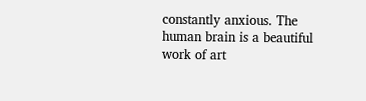constantly anxious. The human brain is a beautiful work of art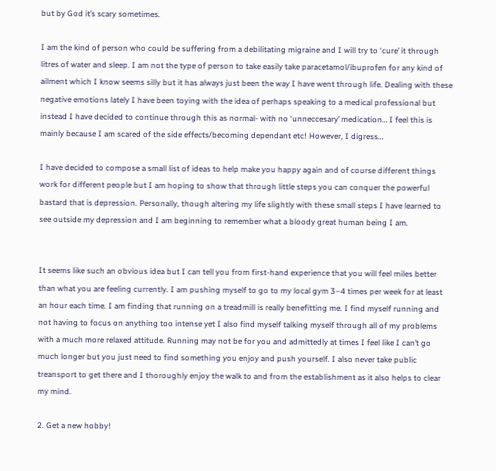but by God it’s scary sometimes.

I am the kind of person who could be suffering from a debilitating migraine and I will try to ‘cure’ it through litres of water and sleep. I am not the type of person to take easily take paracetamol/ibuprofen for any kind of ailment which I know seems silly but it has always just been the way I have went through life. Dealing with these negative emotions lately I have been toying with the idea of perhaps speaking to a medical professional but instead I have decided to continue through this as normal- with no ‘unneccesary’ medication… I feel this is mainly because I am scared of the side effects/becoming dependant etc! However, I digress…

I have decided to compose a small list of ideas to help make you happy again and of course different things work for different people but I am hoping to show that through little steps you can conquer the powerful bastard that is depression. Personally, though altering my life slightly with these small steps I have learned to see outside my depression and I am beginning to remember what a bloody great human being I am.


It seems like such an obvious idea but I can tell you from first-hand experience that you will feel miles better than what you are feeling currently. I am pushing myself to go to my local gym 3–4 times per week for at least an hour each time. I am finding that running on a treadmill is really benefitting me. I find myself running and not having to focus on anything too intense yet I also find myself talking myself through all of my problems with a much more relaxed attitude. Running may not be for you and admittedly at times I feel like I can’t go much longer but you just need to find something you enjoy and push yourself. I also never take public treansport to get there and I thoroughly enjoy the walk to and from the establishment as it also helps to clear my mind.

2. Get a new hobby!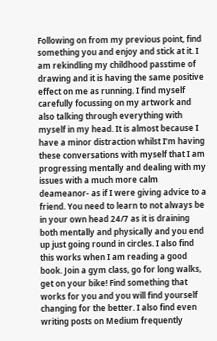Following on from my previous point, find something you and enjoy and stick at it. I am rekindling my childhood passtime of drawing and it is having the same positive effect on me as running. I find myself carefully focussing on my artwork and also talking through everything with myself in my head. It is almost because I have a minor distraction whilst I’m having these conversations with myself that I am progressing mentally and dealing with my issues with a much more calm deameanor- as if I were giving advice to a friend. You need to learn to not always be in your own head 24/7 as it is draining both mentally and physically and you end up just going round in circles. I also find this works when I am reading a good book. Join a gym class, go for long walks, get on your bike! Find something that works for you and you will find yourself changing for the better. I also find even writing posts on Medium frequently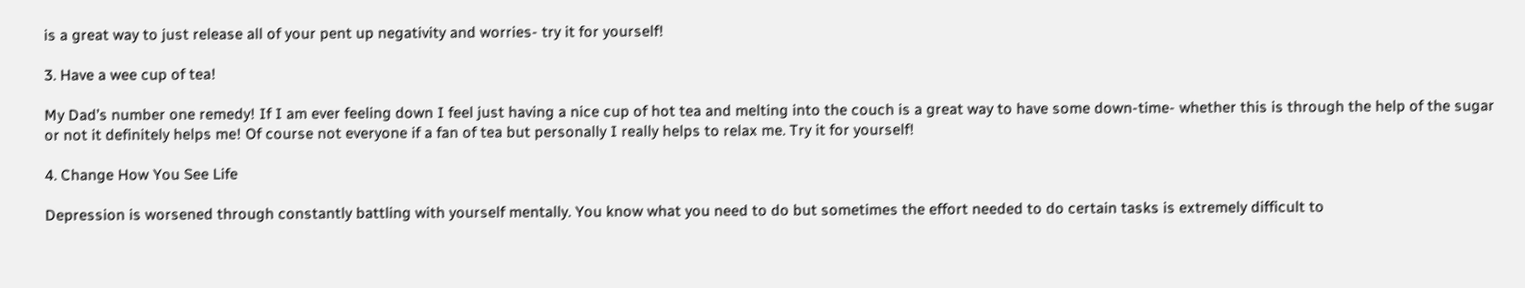is a great way to just release all of your pent up negativity and worries- try it for yourself!

3. Have a wee cup of tea!

My Dad’s number one remedy! If I am ever feeling down I feel just having a nice cup of hot tea and melting into the couch is a great way to have some down-time- whether this is through the help of the sugar or not it definitely helps me! Of course not everyone if a fan of tea but personally I really helps to relax me. Try it for yourself!

4. Change How You See Life

Depression is worsened through constantly battling with yourself mentally. You know what you need to do but sometimes the effort needed to do certain tasks is extremely difficult to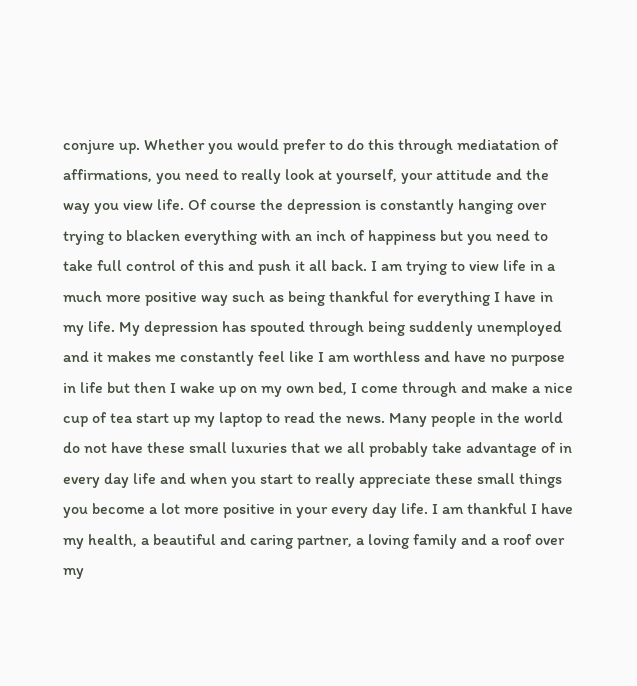conjure up. Whether you would prefer to do this through mediatation of affirmations, you need to really look at yourself, your attitude and the way you view life. Of course the depression is constantly hanging over trying to blacken everything with an inch of happiness but you need to take full control of this and push it all back. I am trying to view life in a much more positive way such as being thankful for everything I have in my life. My depression has spouted through being suddenly unemployed and it makes me constantly feel like I am worthless and have no purpose in life but then I wake up on my own bed, I come through and make a nice cup of tea start up my laptop to read the news. Many people in the world do not have these small luxuries that we all probably take advantage of in every day life and when you start to really appreciate these small things you become a lot more positive in your every day life. I am thankful I have my health, a beautiful and caring partner, a loving family and a roof over my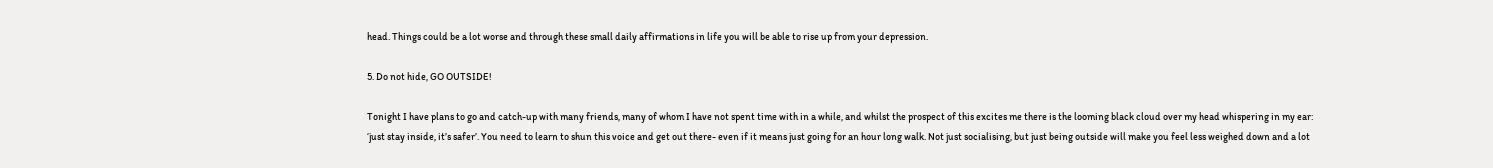head. Things could be a lot worse and through these small daily affirmations in life you will be able to rise up from your depression.

5. Do not hide, GO OUTSIDE!

Tonight I have plans to go and catch-up with many friends, many of whom I have not spent time with in a while, and whilst the prospect of this excites me there is the looming black cloud over my head whispering in my ear: ‘just stay inside, it’s safer’. You need to learn to shun this voice and get out there- even if it means just going for an hour long walk. Not just socialising, but just being outside will make you feel less weighed down and a lot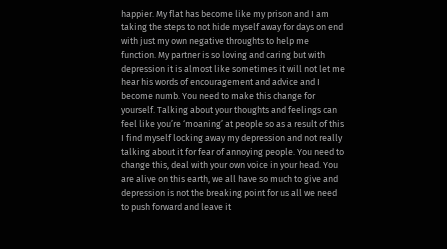happier. My flat has become like my prison and I am taking the steps to not hide myself away for days on end with just my own negative throughts to help me function. My partner is so loving and caring but with depression it is almost like sometimes it will not let me hear his words of encouragement and advice and I become numb. You need to make this change for yourself. Talking about your thoughts and feelings can feel like you’re ‘moaning’ at people so as a result of this I find myself locking away my depression and not really talking about it for fear of annoying people. You need to change this, deal with your own voice in your head. You are alive on this earth, we all have so much to give and depression is not the breaking point for us all we need to push forward and leave it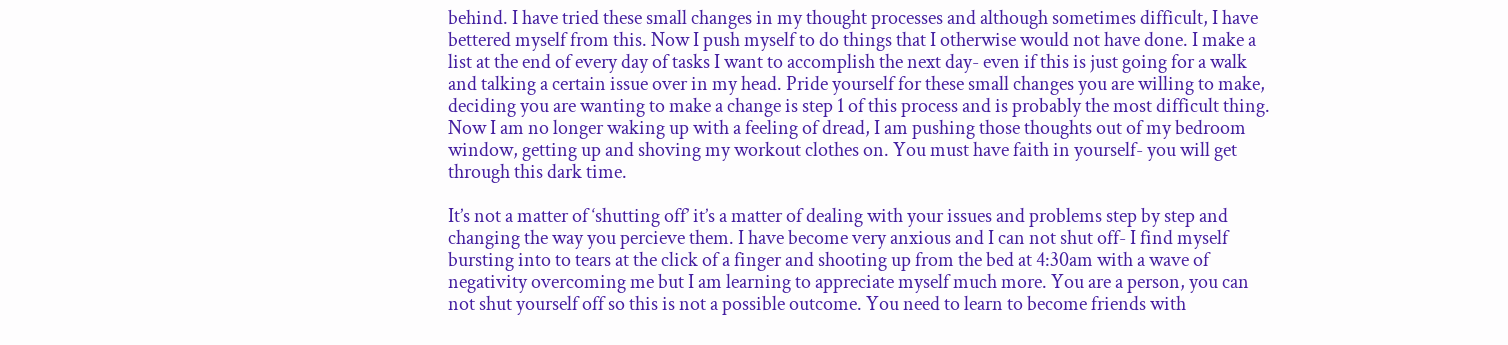behind. I have tried these small changes in my thought processes and although sometimes difficult, I have bettered myself from this. Now I push myself to do things that I otherwise would not have done. I make a list at the end of every day of tasks I want to accomplish the next day- even if this is just going for a walk and talking a certain issue over in my head. Pride yourself for these small changes you are willing to make, deciding you are wanting to make a change is step 1 of this process and is probably the most difficult thing. Now I am no longer waking up with a feeling of dread, I am pushing those thoughts out of my bedroom window, getting up and shoving my workout clothes on. You must have faith in yourself- you will get through this dark time.

It’s not a matter of ‘shutting off’ it’s a matter of dealing with your issues and problems step by step and changing the way you percieve them. I have become very anxious and I can not shut off- I find myself bursting into to tears at the click of a finger and shooting up from the bed at 4:30am with a wave of negativity overcoming me but I am learning to appreciate myself much more. You are a person, you can not shut yourself off so this is not a possible outcome. You need to learn to become friends with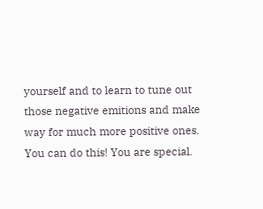yourself and to learn to tune out those negative emitions and make way for much more positive ones. You can do this! You are special.